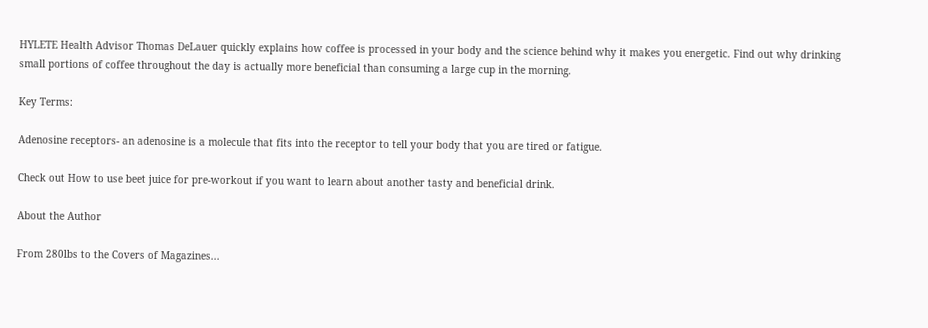HYLETE Health Advisor Thomas DeLauer quickly explains how coffee is processed in your body and the science behind why it makes you energetic. Find out why drinking small portions of coffee throughout the day is actually more beneficial than consuming a large cup in the morning.

Key Terms:

Adenosine receptors- an adenosine is a molecule that fits into the receptor to tell your body that you are tired or fatigue.

Check out How to use beet juice for pre-workout if you want to learn about another tasty and beneficial drink.

About the Author

From 280lbs to the Covers of Magazines...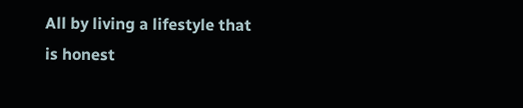All by living a lifestyle that is honest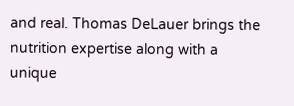and real. Thomas DeLauer brings the nutrition expertise along with a unique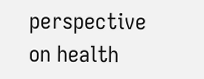perspective on health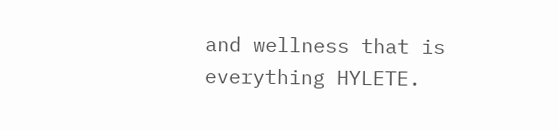and wellness that is everything HYLETE.